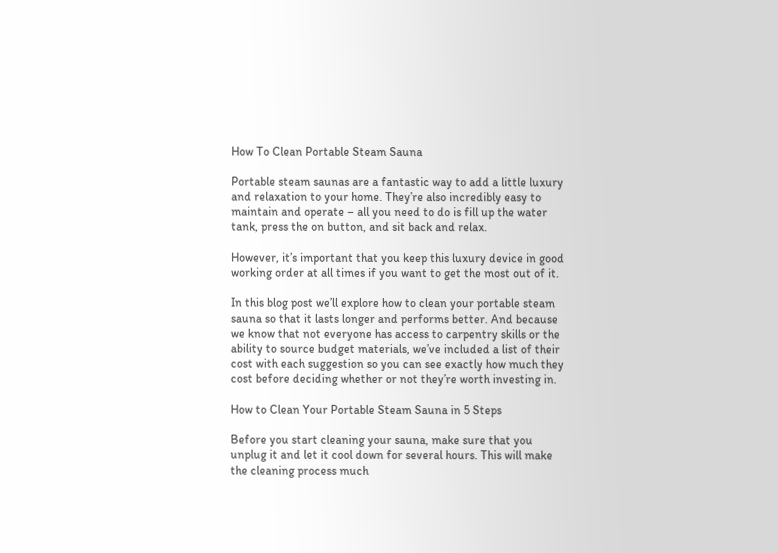How To Clean Portable Steam Sauna

Portable steam saunas are a fantastic way to add a little luxury and relaxation to your home. They’re also incredibly easy to maintain and operate – all you need to do is fill up the water tank, press the on button, and sit back and relax.

However, it’s important that you keep this luxury device in good working order at all times if you want to get the most out of it.

In this blog post we’ll explore how to clean your portable steam sauna so that it lasts longer and performs better. And because we know that not everyone has access to carpentry skills or the ability to source budget materials, we’ve included a list of their cost with each suggestion so you can see exactly how much they cost before deciding whether or not they’re worth investing in.

How to Clean Your Portable Steam Sauna in 5 Steps

Before you start cleaning your sauna, make sure that you unplug it and let it cool down for several hours. This will make the cleaning process much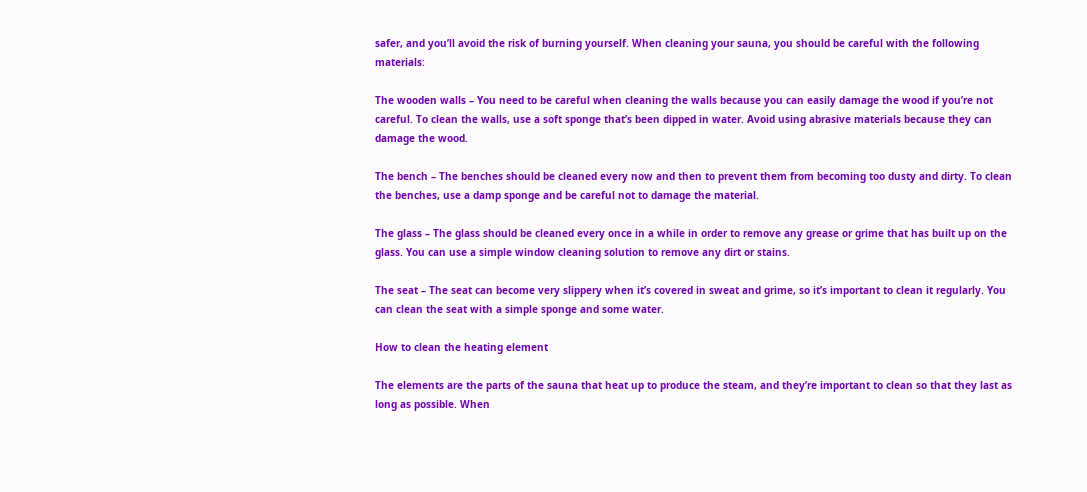safer, and you’ll avoid the risk of burning yourself. When cleaning your sauna, you should be careful with the following materials:

The wooden walls – You need to be careful when cleaning the walls because you can easily damage the wood if you’re not careful. To clean the walls, use a soft sponge that’s been dipped in water. Avoid using abrasive materials because they can damage the wood.

The bench – The benches should be cleaned every now and then to prevent them from becoming too dusty and dirty. To clean the benches, use a damp sponge and be careful not to damage the material.

The glass – The glass should be cleaned every once in a while in order to remove any grease or grime that has built up on the glass. You can use a simple window cleaning solution to remove any dirt or stains.

The seat – The seat can become very slippery when it’s covered in sweat and grime, so it’s important to clean it regularly. You can clean the seat with a simple sponge and some water.

How to clean the heating element

The elements are the parts of the sauna that heat up to produce the steam, and they’re important to clean so that they last as long as possible. When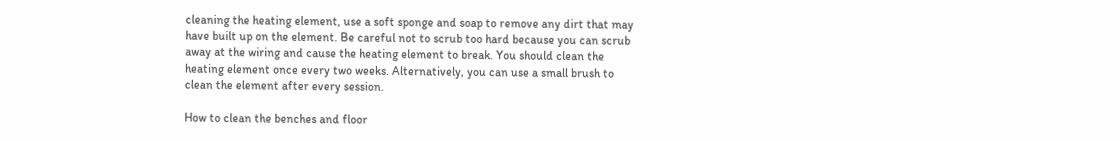cleaning the heating element, use a soft sponge and soap to remove any dirt that may have built up on the element. Be careful not to scrub too hard because you can scrub away at the wiring and cause the heating element to break. You should clean the heating element once every two weeks. Alternatively, you can use a small brush to clean the element after every session.

How to clean the benches and floor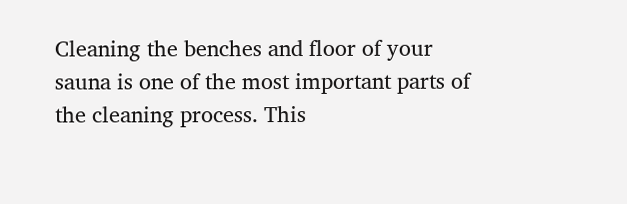Cleaning the benches and floor of your sauna is one of the most important parts of the cleaning process. This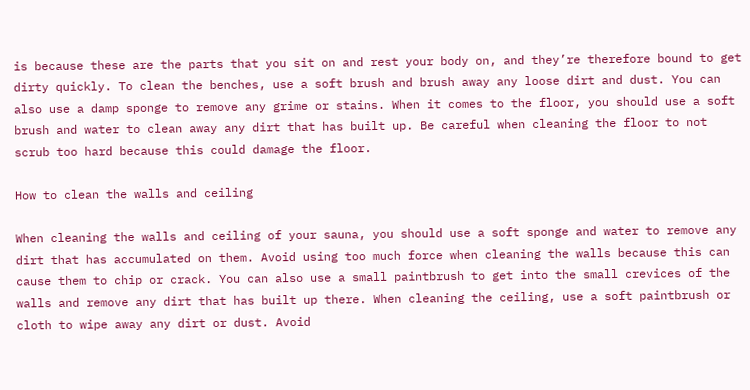is because these are the parts that you sit on and rest your body on, and they’re therefore bound to get dirty quickly. To clean the benches, use a soft brush and brush away any loose dirt and dust. You can also use a damp sponge to remove any grime or stains. When it comes to the floor, you should use a soft brush and water to clean away any dirt that has built up. Be careful when cleaning the floor to not scrub too hard because this could damage the floor.

How to clean the walls and ceiling

When cleaning the walls and ceiling of your sauna, you should use a soft sponge and water to remove any dirt that has accumulated on them. Avoid using too much force when cleaning the walls because this can cause them to chip or crack. You can also use a small paintbrush to get into the small crevices of the walls and remove any dirt that has built up there. When cleaning the ceiling, use a soft paintbrush or cloth to wipe away any dirt or dust. Avoid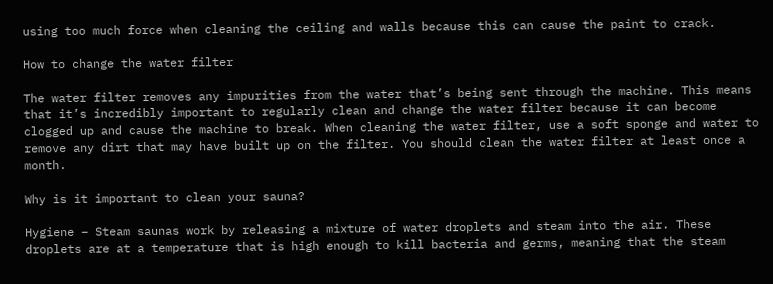using too much force when cleaning the ceiling and walls because this can cause the paint to crack.

How to change the water filter

The water filter removes any impurities from the water that’s being sent through the machine. This means that it’s incredibly important to regularly clean and change the water filter because it can become clogged up and cause the machine to break. When cleaning the water filter, use a soft sponge and water to remove any dirt that may have built up on the filter. You should clean the water filter at least once a month.

Why is it important to clean your sauna?

Hygiene – Steam saunas work by releasing a mixture of water droplets and steam into the air. These droplets are at a temperature that is high enough to kill bacteria and germs, meaning that the steam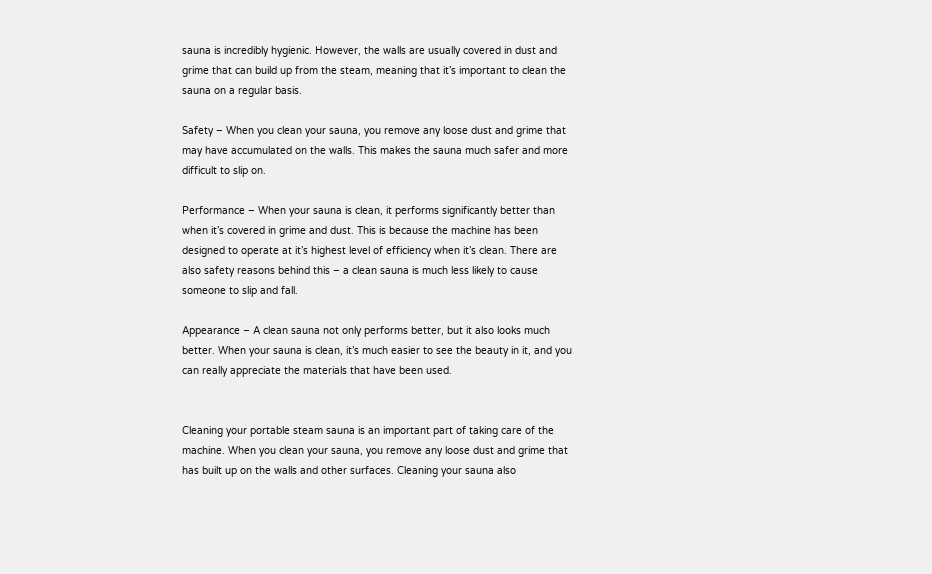sauna is incredibly hygienic. However, the walls are usually covered in dust and grime that can build up from the steam, meaning that it’s important to clean the sauna on a regular basis.

Safety – When you clean your sauna, you remove any loose dust and grime that may have accumulated on the walls. This makes the sauna much safer and more difficult to slip on.

Performance – When your sauna is clean, it performs significantly better than when it’s covered in grime and dust. This is because the machine has been designed to operate at it’s highest level of efficiency when it’s clean. There are also safety reasons behind this – a clean sauna is much less likely to cause someone to slip and fall.

Appearance – A clean sauna not only performs better, but it also looks much better. When your sauna is clean, it’s much easier to see the beauty in it, and you can really appreciate the materials that have been used.


Cleaning your portable steam sauna is an important part of taking care of the machine. When you clean your sauna, you remove any loose dust and grime that has built up on the walls and other surfaces. Cleaning your sauna also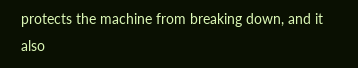protects the machine from breaking down, and it also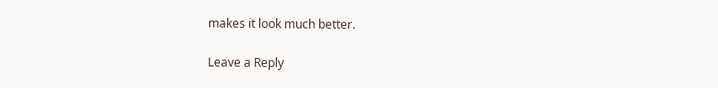makes it look much better.

Leave a Reply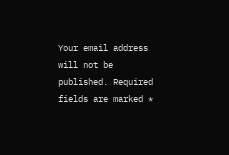Your email address will not be published. Required fields are marked *